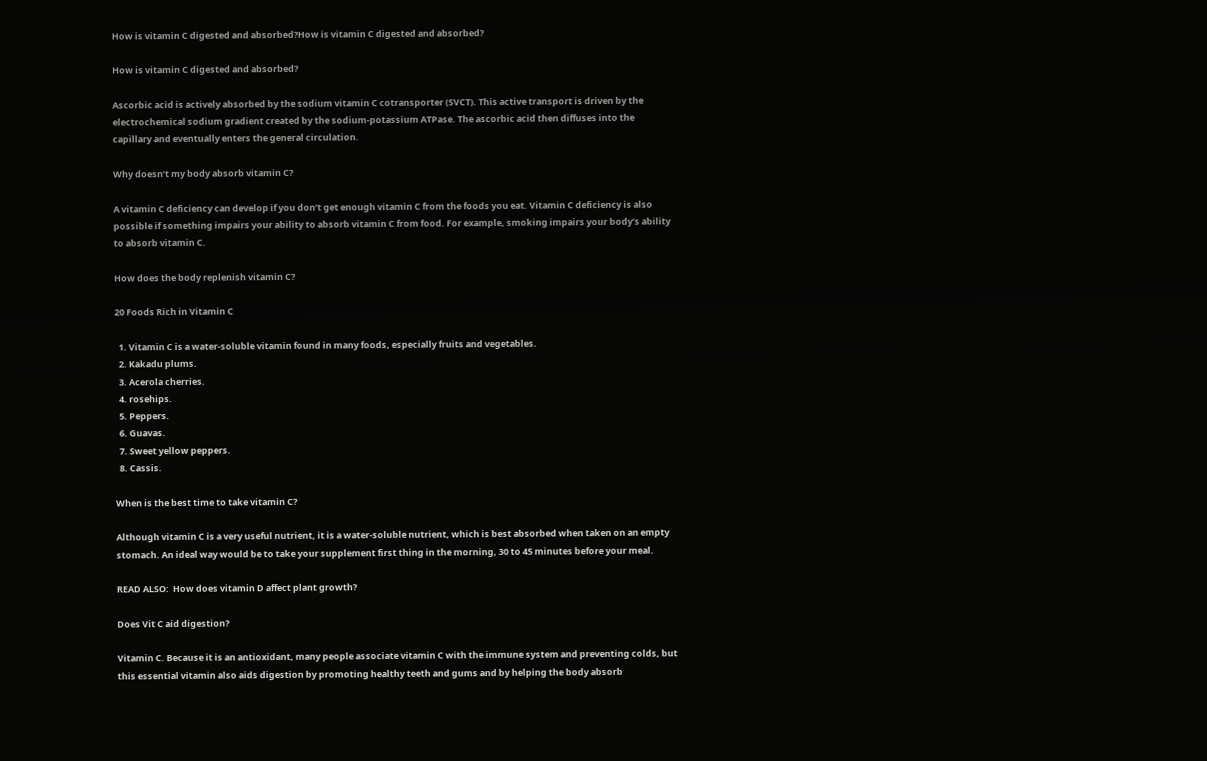How is vitamin C digested and absorbed?How is vitamin C digested and absorbed?

How is vitamin C digested and absorbed?

Ascorbic acid is actively absorbed by the sodium vitamin C cotransporter (SVCT). This active transport is driven by the electrochemical sodium gradient created by the sodium-potassium ATPase. The ascorbic acid then diffuses into the capillary and eventually enters the general circulation.

Why doesn’t my body absorb vitamin C?

A vitamin C deficiency can develop if you don’t get enough vitamin C from the foods you eat. Vitamin C deficiency is also possible if something impairs your ability to absorb vitamin C from food. For example, smoking impairs your body’s ability to absorb vitamin C.

How does the body replenish vitamin C?

20 Foods Rich in Vitamin C

  1. Vitamin C is a water-soluble vitamin found in many foods, especially fruits and vegetables.
  2. Kakadu plums.
  3. Acerola cherries.
  4. rosehips.
  5. Peppers.
  6. Guavas.
  7. Sweet yellow peppers.
  8. Cassis.

When is the best time to take vitamin C?

Although vitamin C is a very useful nutrient, it is a water-soluble nutrient, which is best absorbed when taken on an empty stomach. An ideal way would be to take your supplement first thing in the morning, 30 to 45 minutes before your meal.

READ ALSO:  How does vitamin D affect plant growth?

Does Vit C aid digestion?

Vitamin C. Because it is an antioxidant, many people associate vitamin C with the immune system and preventing colds, but this essential vitamin also aids digestion by promoting healthy teeth and gums and by helping the body absorb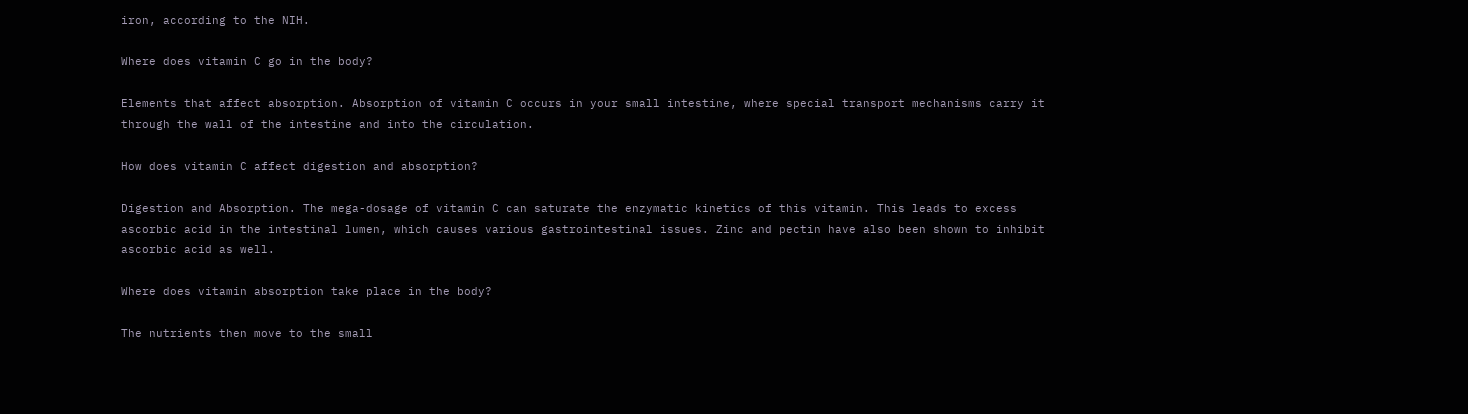iron, according to the NIH.

Where does vitamin C go in the body?

Elements that affect absorption. Absorption of vitamin C occurs in your small intestine, where special transport mechanisms carry it through the wall of the intestine and into the circulation.

How does vitamin C affect digestion and absorption?

Digestion and Absorption. The mega-dosage of vitamin C can saturate the enzymatic kinetics of this vitamin. This leads to excess ascorbic acid in the intestinal lumen, which causes various gastrointestinal issues. Zinc and pectin have also been shown to inhibit ascorbic acid as well.

Where does vitamin absorption take place in the body?

The nutrients then move to the small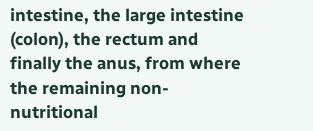intestine, the large intestine (colon), the rectum and finally the anus, from where the remaining non-nutritional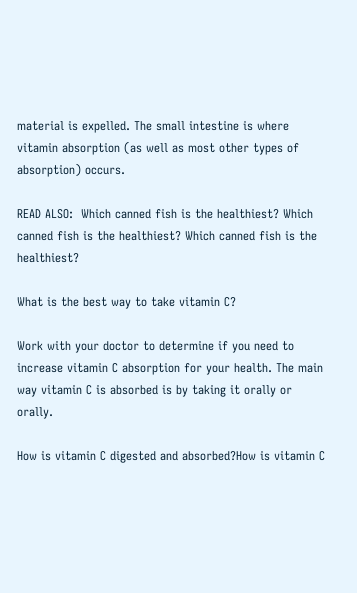material is expelled. The small intestine is where vitamin absorption (as well as most other types of absorption) occurs.

READ ALSO:  Which canned fish is the healthiest? Which canned fish is the healthiest? Which canned fish is the healthiest?

What is the best way to take vitamin C?

Work with your doctor to determine if you need to increase vitamin C absorption for your health. The main way vitamin C is absorbed is by taking it orally or orally.

How is vitamin C digested and absorbed?How is vitamin C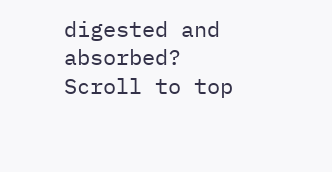digested and absorbed?
Scroll to top